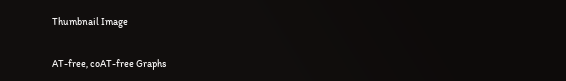Thumbnail Image

AT-free, coAT-free Graphs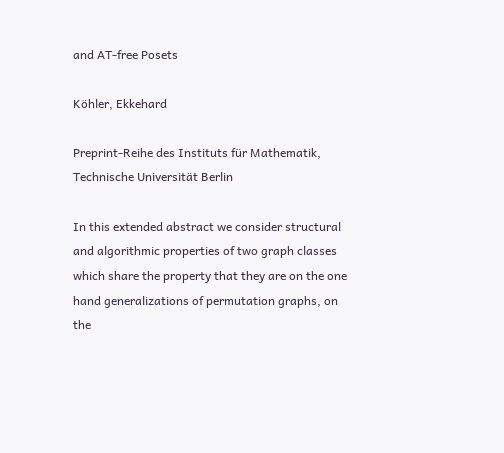and AT-free Posets

Köhler, Ekkehard

Preprint-Reihe des Instituts für Mathematik, Technische Universität Berlin

In this extended abstract we consider structural and algorithmic properties of two graph classes which share the property that they are on the one hand generalizations of permutation graphs, on the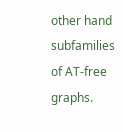other hand subfamilies of AT-free graphs.